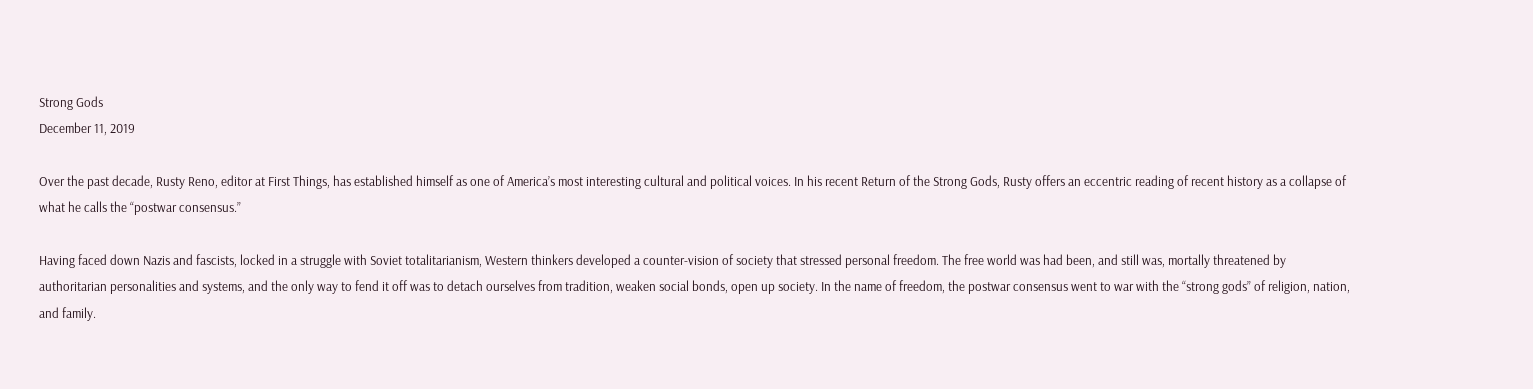Strong Gods
December 11, 2019

Over the past decade, Rusty Reno, editor at First Things, has established himself as one of America’s most interesting cultural and political voices. In his recent Return of the Strong Gods, Rusty offers an eccentric reading of recent history as a collapse of what he calls the “postwar consensus.”

Having faced down Nazis and fascists, locked in a struggle with Soviet totalitarianism, Western thinkers developed a counter-vision of society that stressed personal freedom. The free world was had been, and still was, mortally threatened by authoritarian personalities and systems, and the only way to fend it off was to detach ourselves from tradition, weaken social bonds, open up society. In the name of freedom, the postwar consensus went to war with the “strong gods” of religion, nation, and family.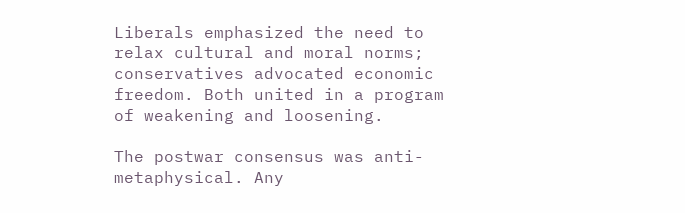Liberals emphasized the need to relax cultural and moral norms; conservatives advocated economic freedom. Both united in a program of weakening and loosening.

The postwar consensus was anti-metaphysical. Any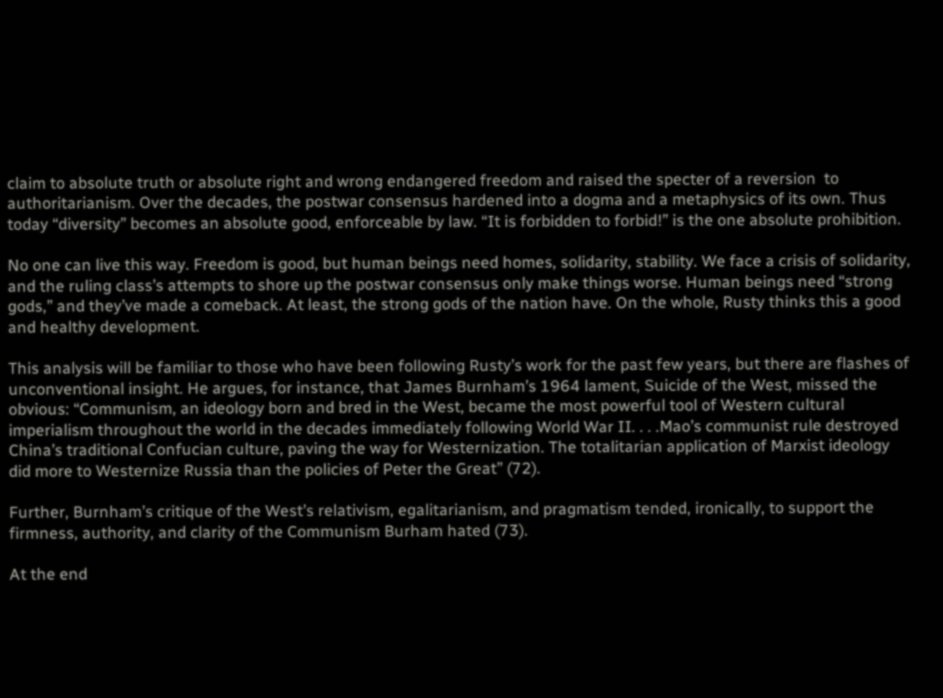claim to absolute truth or absolute right and wrong endangered freedom and raised the specter of a reversion  to authoritarianism. Over the decades, the postwar consensus hardened into a dogma and a metaphysics of its own. Thus today “diversity” becomes an absolute good, enforceable by law. “It is forbidden to forbid!” is the one absolute prohibition.

No one can live this way. Freedom is good, but human beings need homes, solidarity, stability. We face a crisis of solidarity, and the ruling class’s attempts to shore up the postwar consensus only make things worse. Human beings need “strong gods,” and they’ve made a comeback. At least, the strong gods of the nation have. On the whole, Rusty thinks this a good and healthy development.

This analysis will be familiar to those who have been following Rusty’s work for the past few years, but there are flashes of unconventional insight. He argues, for instance, that James Burnham’s 1964 lament, Suicide of the West, missed the obvious: “Communism, an ideology born and bred in the West, became the most powerful tool of Western cultural imperialism throughout the world in the decades immediately following World War II. . . .Mao’s communist rule destroyed China’s traditional Confucian culture, paving the way for Westernization. The totalitarian application of Marxist ideology did more to Westernize Russia than the policies of Peter the Great” (72).

Further, Burnham’s critique of the West’s relativism, egalitarianism, and pragmatism tended, ironically, to support the firmness, authority, and clarity of the Communism Burham hated (73).

At the end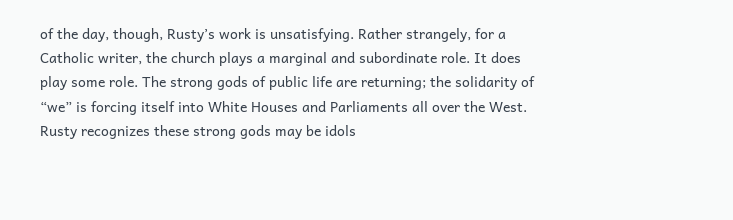of the day, though, Rusty’s work is unsatisfying. Rather strangely, for a Catholic writer, the church plays a marginal and subordinate role. It does play some role. The strong gods of public life are returning; the solidarity of “we” is forcing itself into White Houses and Parliaments all over the West. Rusty recognizes these strong gods may be idols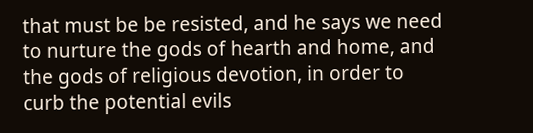that must be be resisted, and he says we need to nurture the gods of hearth and home, and the gods of religious devotion, in order to curb the potential evils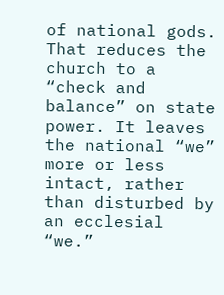of national gods. That reduces the church to a “check and balance” on state power. It leaves the national “we” more or less intact, rather than disturbed by an ecclesial “we.”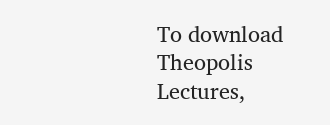To download Theopolis Lectures,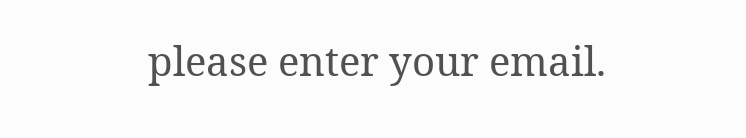please enter your email.